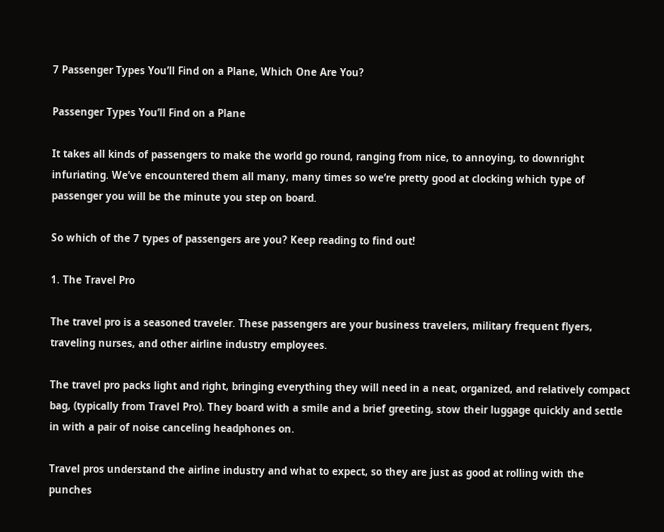7 Passenger Types You’ll Find on a Plane, Which One Are You?

Passenger Types You’ll Find on a Plane

It takes all kinds of passengers to make the world go round, ranging from nice, to annoying, to downright infuriating. We’ve encountered them all many, many times so we’re pretty good at clocking which type of passenger you will be the minute you step on board.

So which of the 7 types of passengers are you? Keep reading to find out!

1. The Travel Pro

The travel pro is a seasoned traveler. These passengers are your business travelers, military frequent flyers, traveling nurses, and other airline industry employees.

The travel pro packs light and right, bringing everything they will need in a neat, organized, and relatively compact bag, (typically from Travel Pro). They board with a smile and a brief greeting, stow their luggage quickly and settle in with a pair of noise canceling headphones on.

Travel pros understand the airline industry and what to expect, so they are just as good at rolling with the punches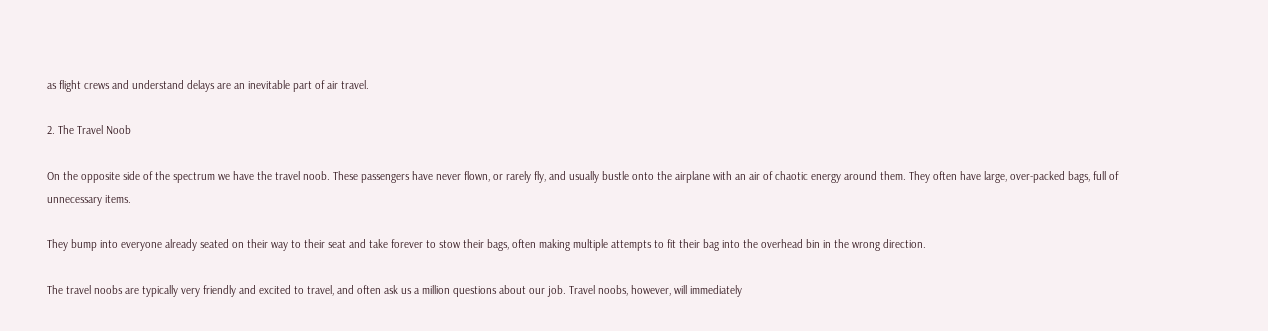as flight crews and understand delays are an inevitable part of air travel.

2. The Travel Noob

On the opposite side of the spectrum we have the travel noob. These passengers have never flown, or rarely fly, and usually bustle onto the airplane with an air of chaotic energy around them. They often have large, over-packed bags, full of unnecessary items.

They bump into everyone already seated on their way to their seat and take forever to stow their bags, often making multiple attempts to fit their bag into the overhead bin in the wrong direction.

The travel noobs are typically very friendly and excited to travel, and often ask us a million questions about our job. Travel noobs, however, will immediately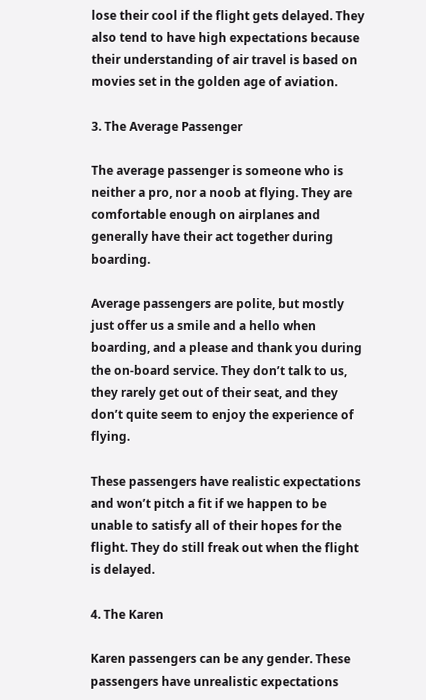lose their cool if the flight gets delayed. They also tend to have high expectations because their understanding of air travel is based on movies set in the golden age of aviation.

3. The Average Passenger

The average passenger is someone who is neither a pro, nor a noob at flying. They are comfortable enough on airplanes and generally have their act together during boarding.

Average passengers are polite, but mostly just offer us a smile and a hello when boarding, and a please and thank you during the on-board service. They don’t talk to us, they rarely get out of their seat, and they don’t quite seem to enjoy the experience of flying.

These passengers have realistic expectations and won’t pitch a fit if we happen to be unable to satisfy all of their hopes for the flight. They do still freak out when the flight is delayed.

4. The Karen

Karen passengers can be any gender. These passengers have unrealistic expectations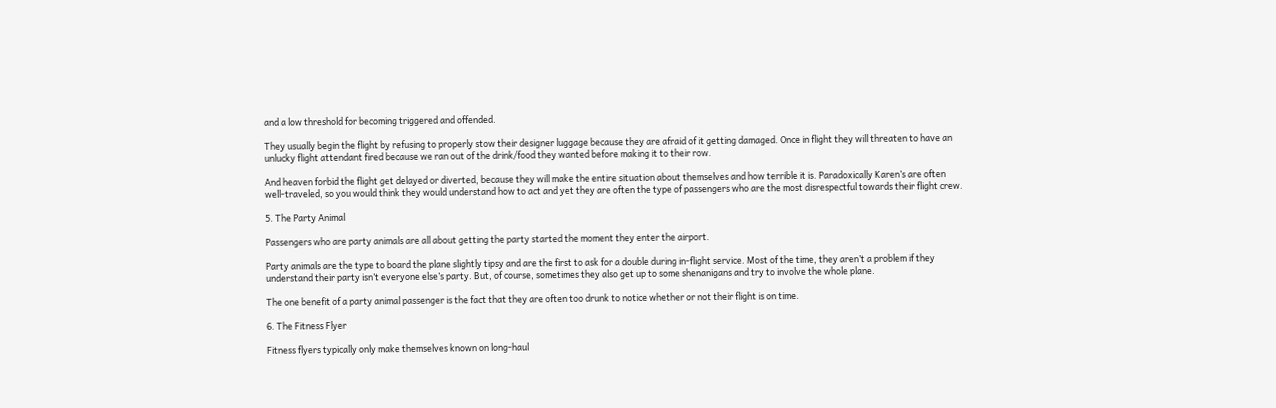and a low threshold for becoming triggered and offended.

They usually begin the flight by refusing to properly stow their designer luggage because they are afraid of it getting damaged. Once in flight they will threaten to have an unlucky flight attendant fired because we ran out of the drink/food they wanted before making it to their row.

And heaven forbid the flight get delayed or diverted, because they will make the entire situation about themselves and how terrible it is. Paradoxically Karen’s are often well-traveled, so you would think they would understand how to act and yet they are often the type of passengers who are the most disrespectful towards their flight crew.

5. The Party Animal

Passengers who are party animals are all about getting the party started the moment they enter the airport.

Party animals are the type to board the plane slightly tipsy and are the first to ask for a double during in-flight service. Most of the time, they aren’t a problem if they understand their party isn’t everyone else’s party. But, of course, sometimes they also get up to some shenanigans and try to involve the whole plane.

The one benefit of a party animal passenger is the fact that they are often too drunk to notice whether or not their flight is on time.

6. The Fitness Flyer

Fitness flyers typically only make themselves known on long-haul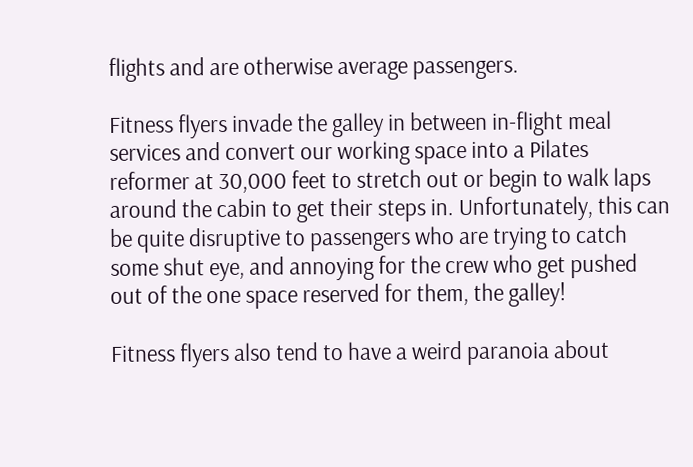flights and are otherwise average passengers.

Fitness flyers invade the galley in between in-flight meal services and convert our working space into a Pilates reformer at 30,000 feet to stretch out or begin to walk laps around the cabin to get their steps in. Unfortunately, this can be quite disruptive to passengers who are trying to catch some shut eye, and annoying for the crew who get pushed out of the one space reserved for them, the galley!

Fitness flyers also tend to have a weird paranoia about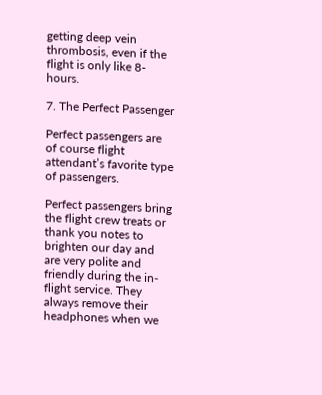getting deep vein thrombosis, even if the flight is only like 8-hours.

7. The Perfect Passenger

Perfect passengers are of course flight attendant’s favorite type of passengers.

Perfect passengers bring the flight crew treats or thank you notes to brighten our day and are very polite and friendly during the in-flight service. They always remove their headphones when we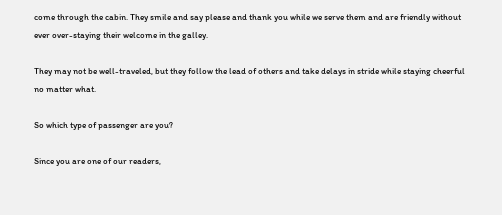come through the cabin. They smile and say please and thank you while we serve them and are friendly without ever over-staying their welcome in the galley.

They may not be well-traveled, but they follow the lead of others and take delays in stride while staying cheerful no matter what.

So which type of passenger are you?

Since you are one of our readers,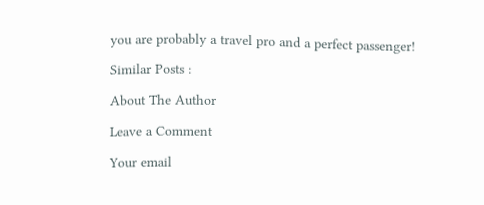you are probably a travel pro and a perfect passenger!

Similar Posts :

About The Author

Leave a Comment

Your email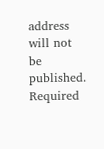address will not be published. Required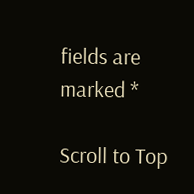fields are marked *

Scroll to Top